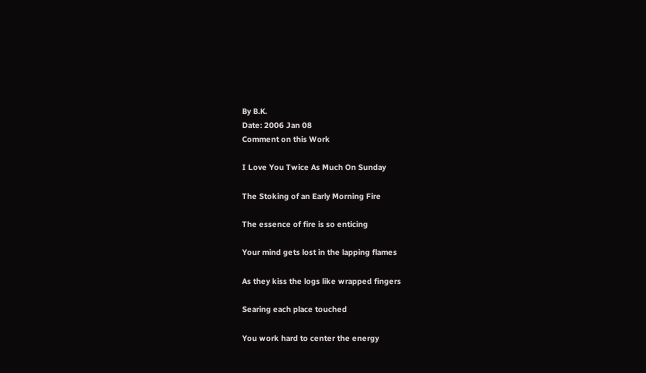By B.K.
Date: 2006 Jan 08
Comment on this Work

I Love You Twice As Much On Sunday

The Stoking of an Early Morning Fire

The essence of fire is so enticing

Your mind gets lost in the lapping flames

As they kiss the logs like wrapped fingers

Searing each place touched

You work hard to center the energy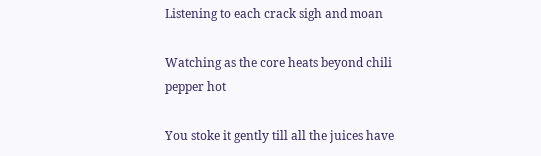Listening to each crack sigh and moan

Watching as the core heats beyond chili pepper hot

You stoke it gently till all the juices have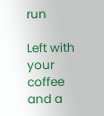run

Left with your coffee and a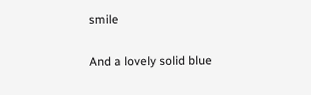smile

And a lovely solid blue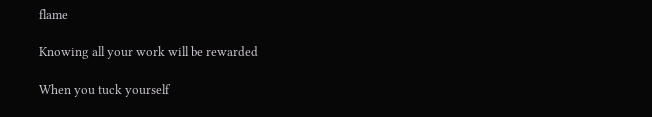flame

Knowing all your work will be rewarded

When you tuck yourself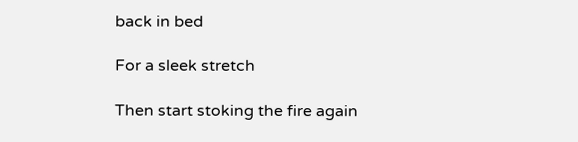back in bed

For a sleek stretch

Then start stoking the fire again